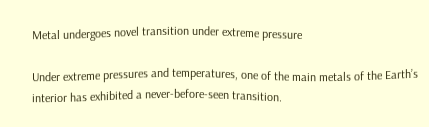Metal undergoes novel transition under extreme pressure

Under extreme pressures and temperatures, one of the main metals of the Earth’s interior has exhibited a never-before-seen transition.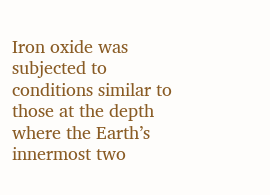Iron oxide was subjected to conditions similar to those at the depth where the Earth’s innermost two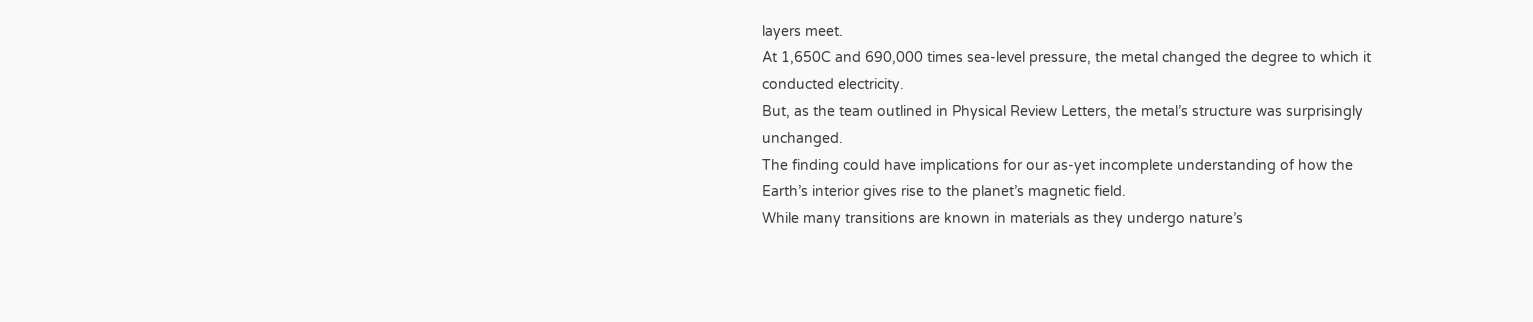layers meet.
At 1,650C and 690,000 times sea-level pressure, the metal changed the degree to which it conducted electricity.
But, as the team outlined in Physical Review Letters, the metal’s structure was surprisingly unchanged.
The finding could have implications for our as-yet incomplete understanding of how the Earth’s interior gives rise to the planet’s magnetic field.
While many transitions are known in materials as they undergo nature’s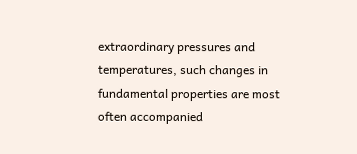extraordinary pressures and temperatures, such changes in fundamental properties are most often accompanied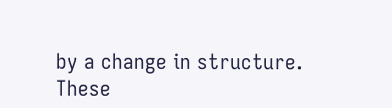by a change in structure.
These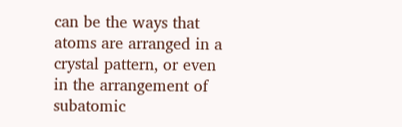can be the ways that atoms are arranged in a crystal pattern, or even in the arrangement of subatomic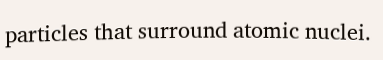particles that surround atomic nuclei.